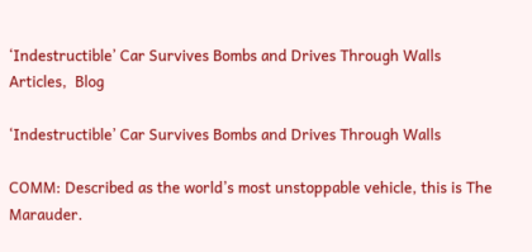‘Indestructible’ Car Survives Bombs and Drives Through Walls
Articles,  Blog

‘Indestructible’ Car Survives Bombs and Drives Through Walls

COMM: Described as the world’s most unstoppable vehicle, this is The Marauder.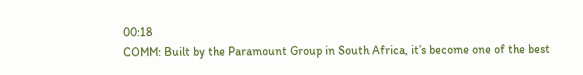00:18
COMM: Built by the Paramount Group in South Africa, it’s become one of the best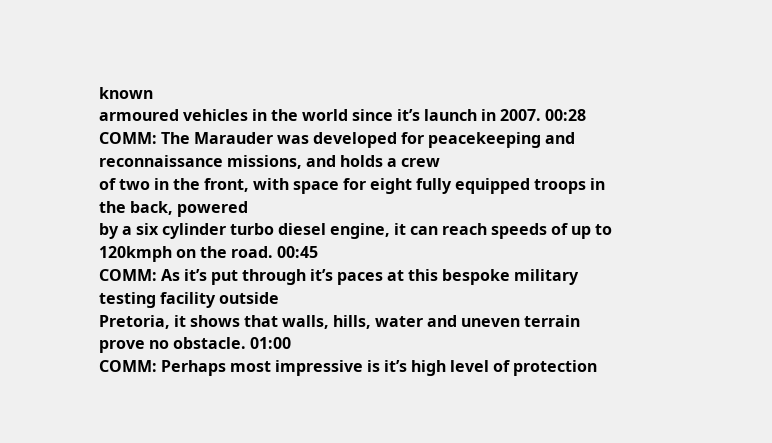known
armoured vehicles in the world since it’s launch in 2007. 00:28
COMM: The Marauder was developed for peacekeeping and reconnaissance missions, and holds a crew
of two in the front, with space for eight fully equipped troops in the back, powered
by a six cylinder turbo diesel engine, it can reach speeds of up to 120kmph on the road. 00:45
COMM: As it’s put through it’s paces at this bespoke military testing facility outside
Pretoria, it shows that walls, hills, water and uneven terrain prove no obstacle. 01:00
COMM: Perhaps most impressive is it’s high level of protection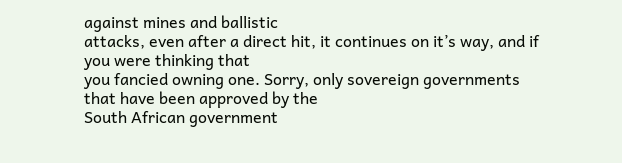against mines and ballistic
attacks, even after a direct hit, it continues on it’s way, and if you were thinking that
you fancied owning one. Sorry, only sovereign governments that have been approved by the
South African government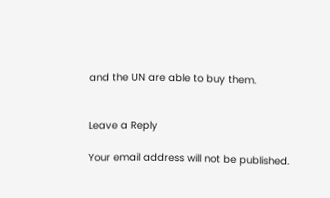and the UN are able to buy them.


Leave a Reply

Your email address will not be published.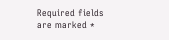Required fields are marked *